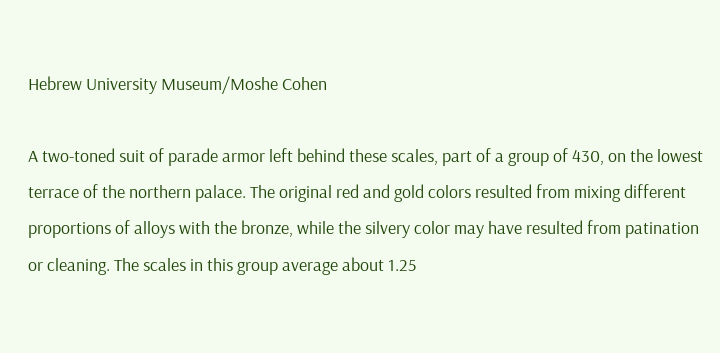Hebrew University Museum/Moshe Cohen

A two-toned suit of parade armor left behind these scales, part of a group of 430, on the lowest terrace of the northern palace. The original red and gold colors resulted from mixing different proportions of alloys with the bronze, while the silvery color may have resulted from patination or cleaning. The scales in this group average about 1.25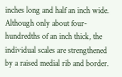inches long and half an inch wide. Although only about four-hundredths of an inch thick, the individual scales are strengthened by a raised medial rib and border.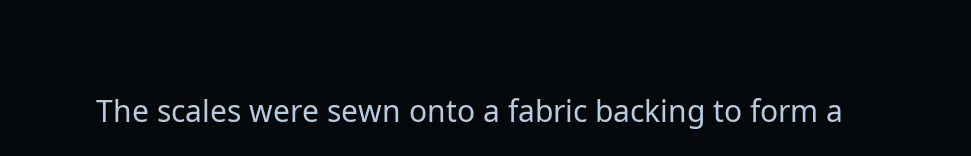The scales were sewn onto a fabric backing to form a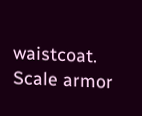waistcoat. Scale armor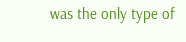was the only type of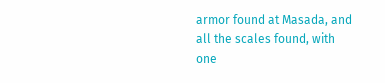armor found at Masada, and all the scales found, with one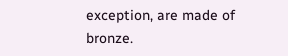exception, are made of bronze.